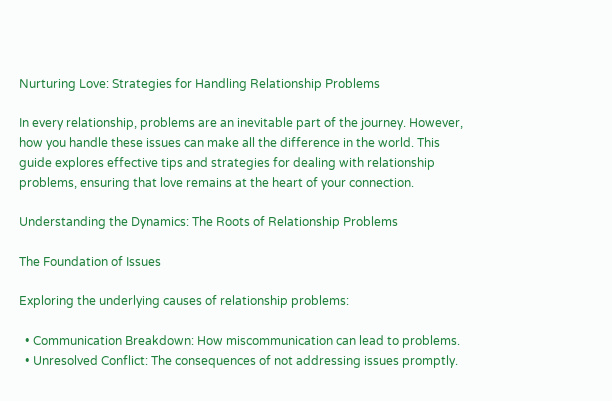Nurturing Love: Strategies for Handling Relationship Problems

In every relationship, problems are an inevitable part of the journey. However, how you handle these issues can make all the difference in the world. This guide explores effective tips and strategies for dealing with relationship problems, ensuring that love remains at the heart of your connection.

Understanding the Dynamics: The Roots of Relationship Problems

The Foundation of Issues

Exploring the underlying causes of relationship problems:

  • Communication Breakdown: How miscommunication can lead to problems.
  • Unresolved Conflict: The consequences of not addressing issues promptly.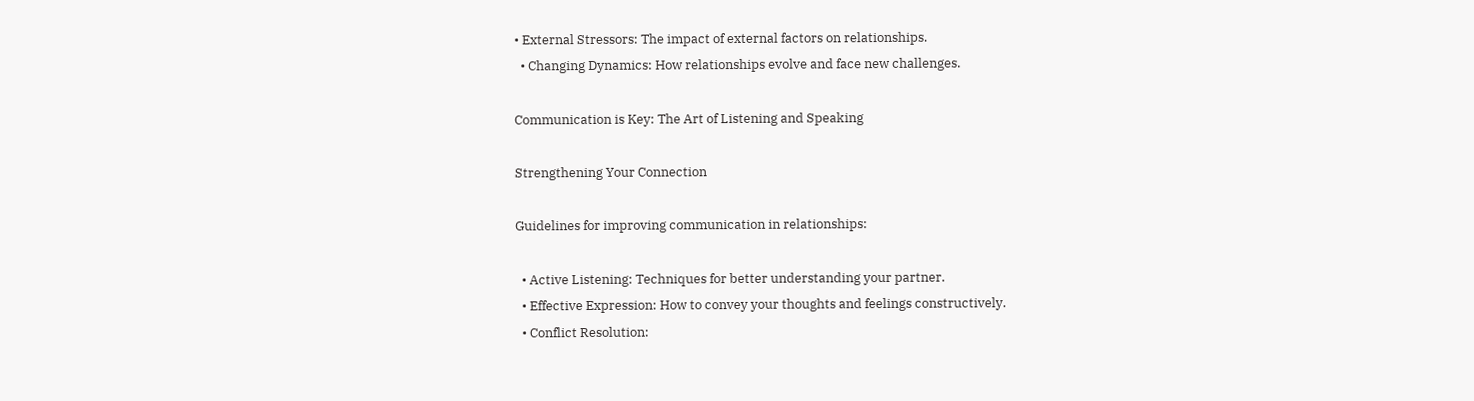• External Stressors: The impact of external factors on relationships.
  • Changing Dynamics: How relationships evolve and face new challenges.

Communication is Key: The Art of Listening and Speaking

Strengthening Your Connection

Guidelines for improving communication in relationships:

  • Active Listening: Techniques for better understanding your partner.
  • Effective Expression: How to convey your thoughts and feelings constructively.
  • Conflict Resolution: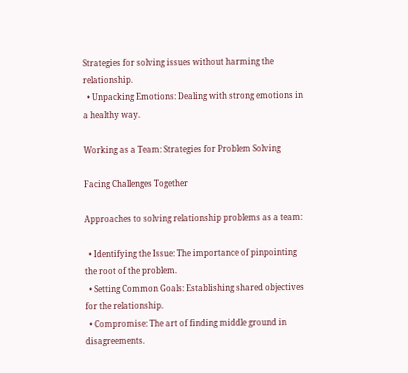Strategies for solving issues without harming the relationship.
  • Unpacking Emotions: Dealing with strong emotions in a healthy way.

Working as a Team: Strategies for Problem Solving

Facing Challenges Together

Approaches to solving relationship problems as a team:

  • Identifying the Issue: The importance of pinpointing the root of the problem.
  • Setting Common Goals: Establishing shared objectives for the relationship.
  • Compromise: The art of finding middle ground in disagreements.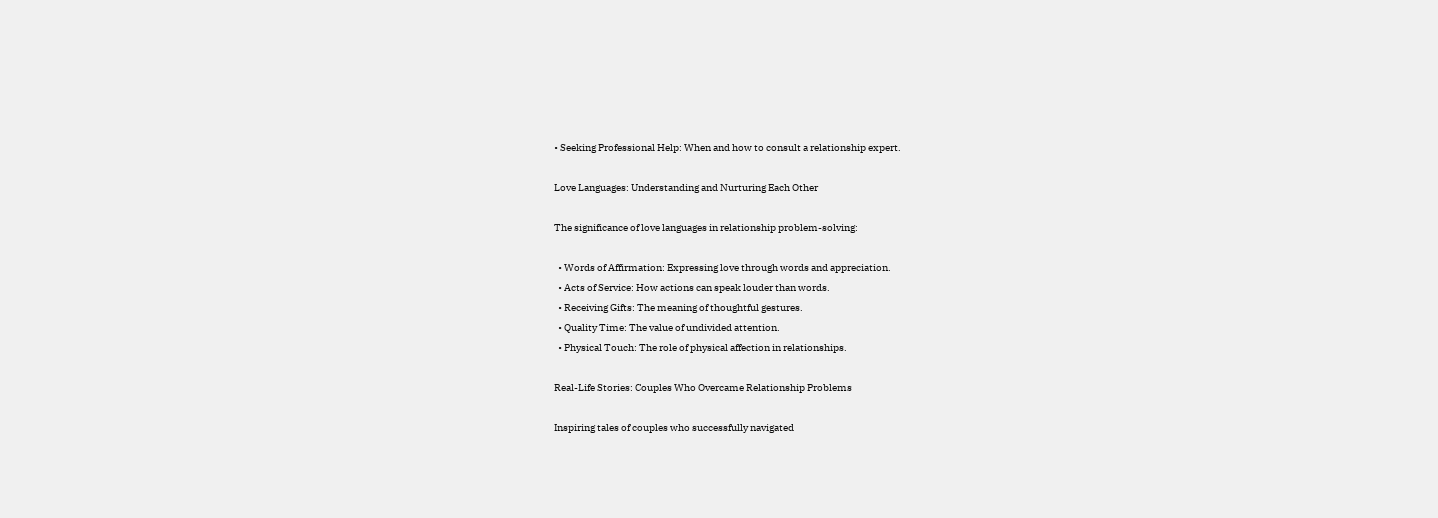• Seeking Professional Help: When and how to consult a relationship expert.

Love Languages: Understanding and Nurturing Each Other

The significance of love languages in relationship problem-solving:

  • Words of Affirmation: Expressing love through words and appreciation.
  • Acts of Service: How actions can speak louder than words.
  • Receiving Gifts: The meaning of thoughtful gestures.
  • Quality Time: The value of undivided attention.
  • Physical Touch: The role of physical affection in relationships.

Real-Life Stories: Couples Who Overcame Relationship Problems

Inspiring tales of couples who successfully navigated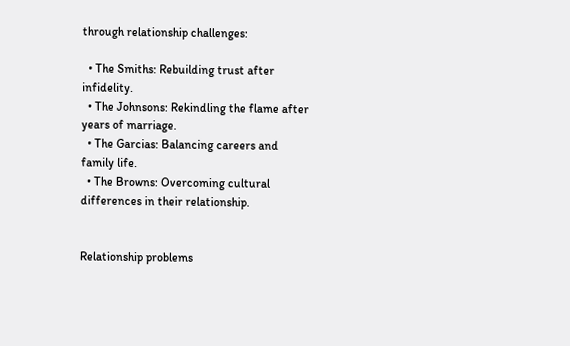through relationship challenges:

  • The Smiths: Rebuilding trust after infidelity.
  • The Johnsons: Rekindling the flame after years of marriage.
  • The Garcias: Balancing careers and family life.
  • The Browns: Overcoming cultural differences in their relationship.


Relationship problems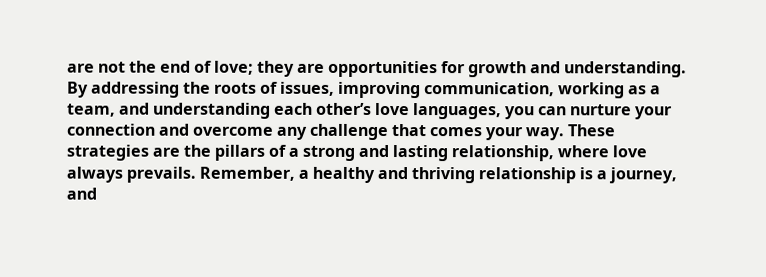are not the end of love; they are opportunities for growth and understanding. By addressing the roots of issues, improving communication, working as a team, and understanding each other’s love languages, you can nurture your connection and overcome any challenge that comes your way. These strategies are the pillars of a strong and lasting relationship, where love always prevails. Remember, a healthy and thriving relationship is a journey, and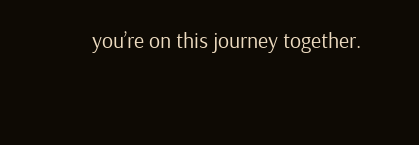you’re on this journey together.